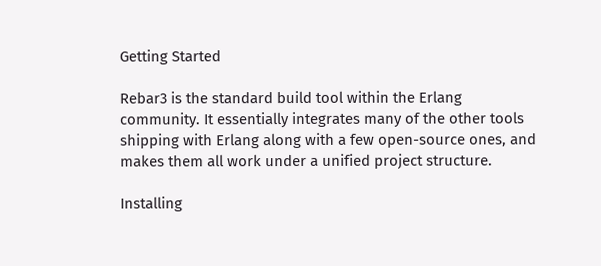Getting Started

Rebar3 is the standard build tool within the Erlang community. It essentially integrates many of the other tools shipping with Erlang along with a few open-source ones, and makes them all work under a unified project structure.

Installing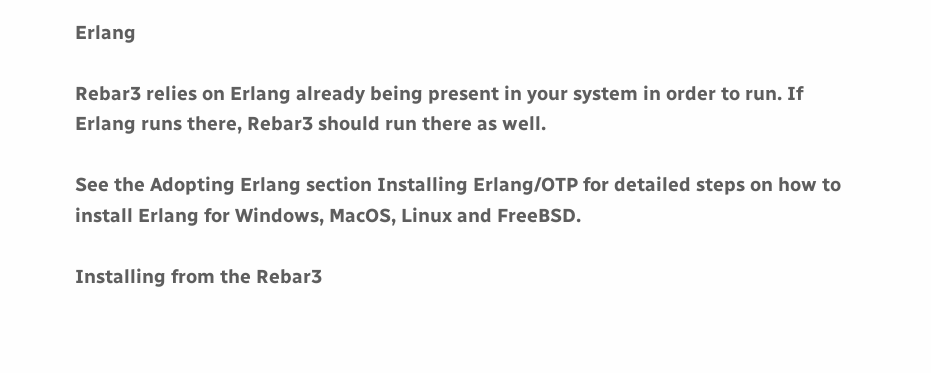Erlang

Rebar3 relies on Erlang already being present in your system in order to run. If Erlang runs there, Rebar3 should run there as well.

See the Adopting Erlang section Installing Erlang/OTP for detailed steps on how to install Erlang for Windows, MacOS, Linux and FreeBSD.

Installing from the Rebar3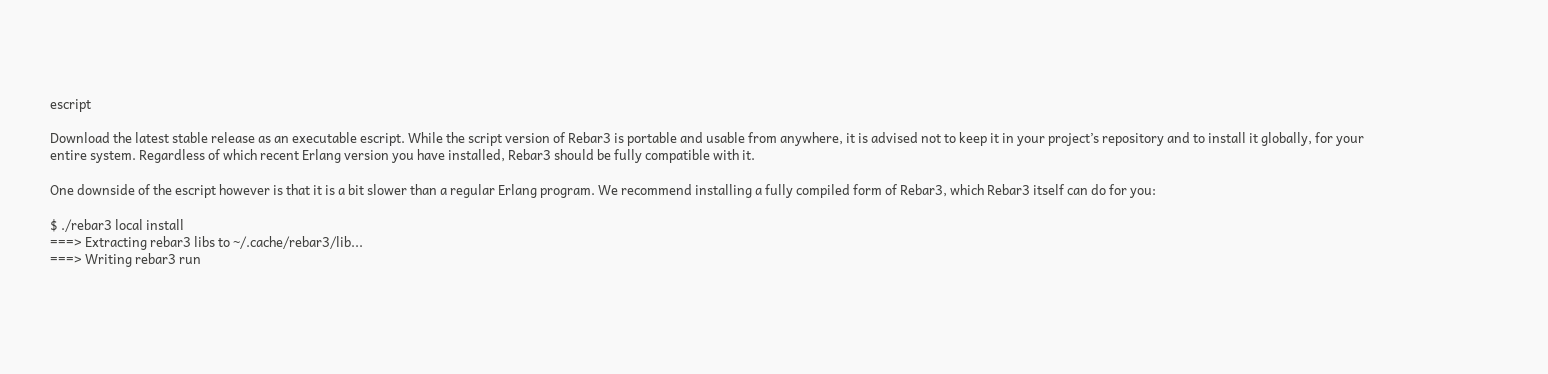escript

Download the latest stable release as an executable escript. While the script version of Rebar3 is portable and usable from anywhere, it is advised not to keep it in your project’s repository and to install it globally, for your entire system. Regardless of which recent Erlang version you have installed, Rebar3 should be fully compatible with it.

One downside of the escript however is that it is a bit slower than a regular Erlang program. We recommend installing a fully compiled form of Rebar3, which Rebar3 itself can do for you:

$ ./rebar3 local install
===> Extracting rebar3 libs to ~/.cache/rebar3/lib...
===> Writing rebar3 run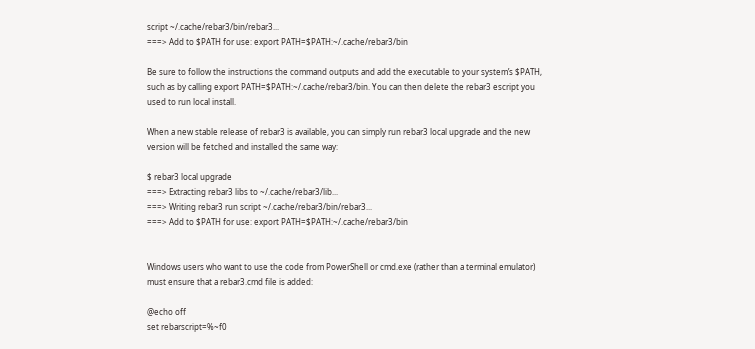script ~/.cache/rebar3/bin/rebar3...
===> Add to $PATH for use: export PATH=$PATH:~/.cache/rebar3/bin

Be sure to follow the instructions the command outputs and add the executable to your system’s $PATH, such as by calling export PATH=$PATH:~/.cache/rebar3/bin. You can then delete the rebar3 escript you used to run local install.

When a new stable release of rebar3 is available, you can simply run rebar3 local upgrade and the new version will be fetched and installed the same way:

$ rebar3 local upgrade
===> Extracting rebar3 libs to ~/.cache/rebar3/lib...
===> Writing rebar3 run script ~/.cache/rebar3/bin/rebar3...
===> Add to $PATH for use: export PATH=$PATH:~/.cache/rebar3/bin


Windows users who want to use the code from PowerShell or cmd.exe (rather than a terminal emulator) must ensure that a rebar3.cmd file is added:

@echo off
set rebarscript=%~f0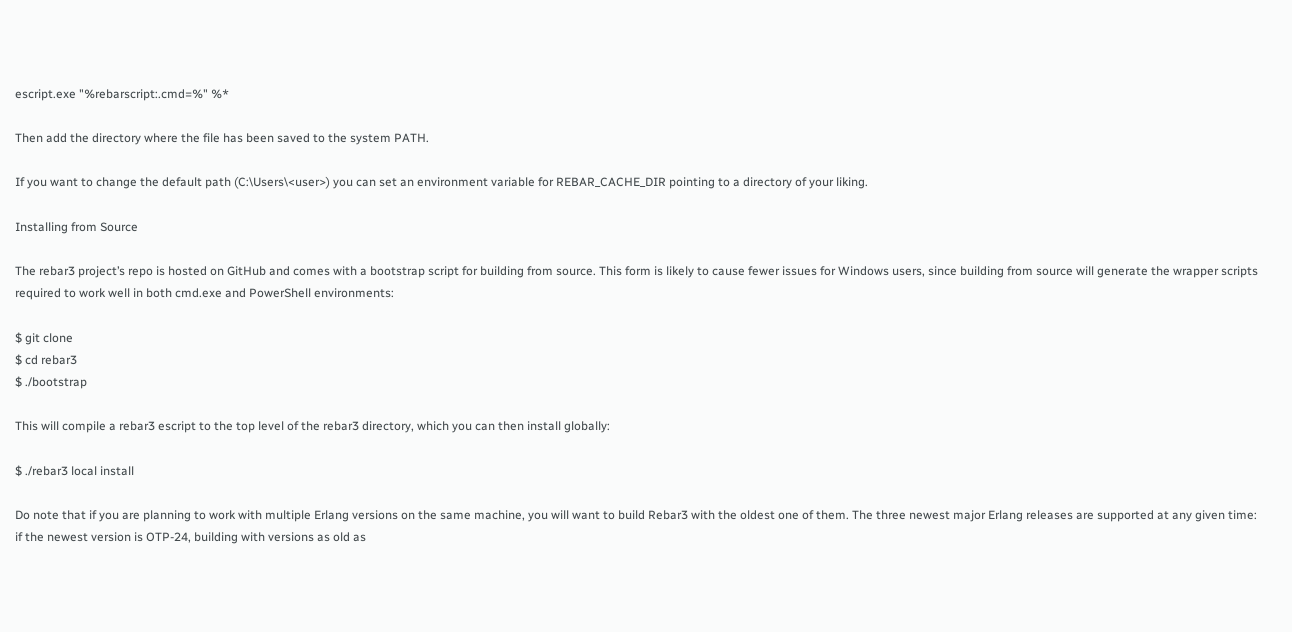escript.exe "%rebarscript:.cmd=%" %*

Then add the directory where the file has been saved to the system PATH.

If you want to change the default path (C:\Users\<user>) you can set an environment variable for REBAR_CACHE_DIR pointing to a directory of your liking.

Installing from Source

The rebar3 project’s repo is hosted on GitHub and comes with a bootstrap script for building from source. This form is likely to cause fewer issues for Windows users, since building from source will generate the wrapper scripts required to work well in both cmd.exe and PowerShell environments:

$ git clone
$ cd rebar3
$ ./bootstrap

This will compile a rebar3 escript to the top level of the rebar3 directory, which you can then install globally:

$ ./rebar3 local install

Do note that if you are planning to work with multiple Erlang versions on the same machine, you will want to build Rebar3 with the oldest one of them. The three newest major Erlang releases are supported at any given time: if the newest version is OTP-24, building with versions as old as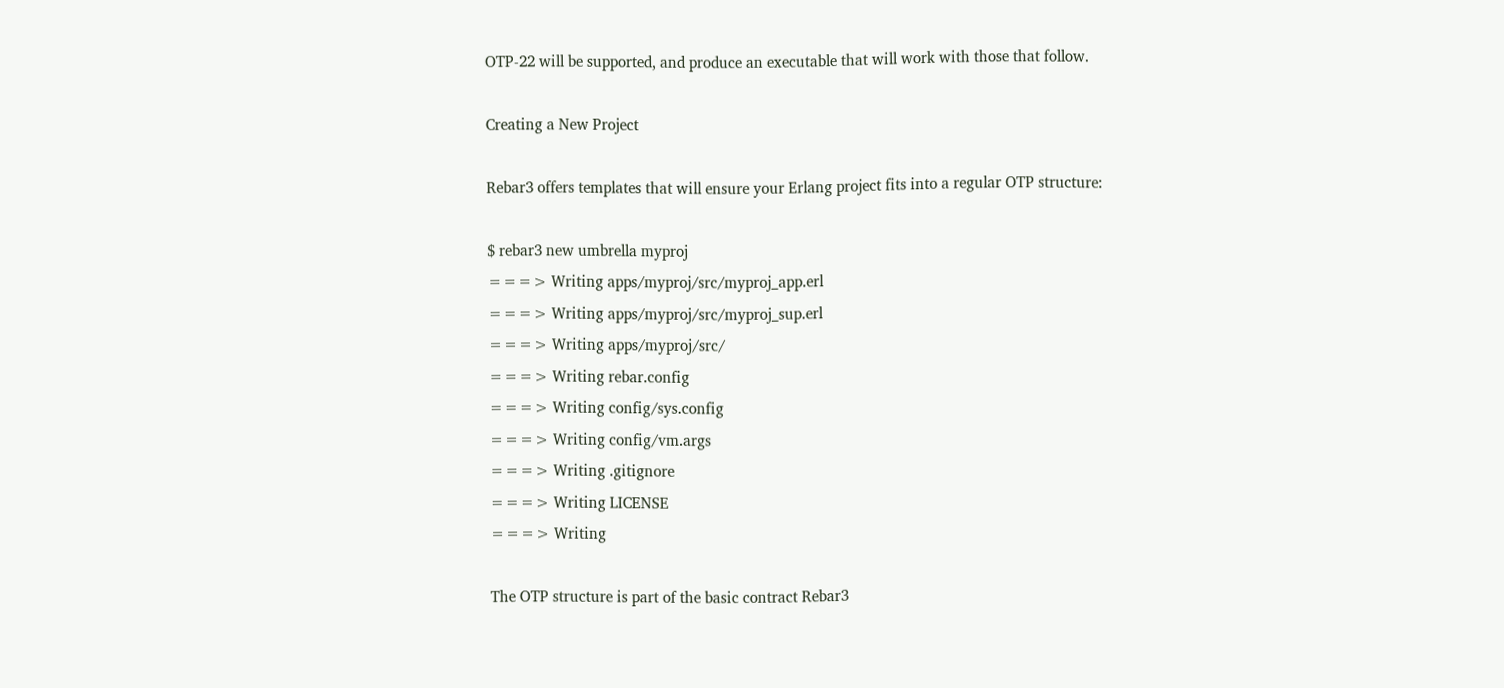OTP-22 will be supported, and produce an executable that will work with those that follow.

Creating a New Project

Rebar3 offers templates that will ensure your Erlang project fits into a regular OTP structure:

$ rebar3 new umbrella myproj
===> Writing apps/myproj/src/myproj_app.erl
===> Writing apps/myproj/src/myproj_sup.erl
===> Writing apps/myproj/src/
===> Writing rebar.config
===> Writing config/sys.config
===> Writing config/vm.args
===> Writing .gitignore
===> Writing LICENSE
===> Writing

The OTP structure is part of the basic contract Rebar3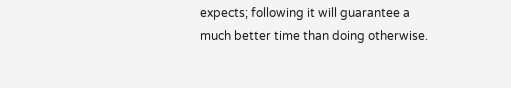expects; following it will guarantee a much better time than doing otherwise.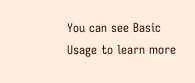You can see Basic Usage to learn more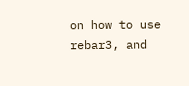on how to use rebar3, and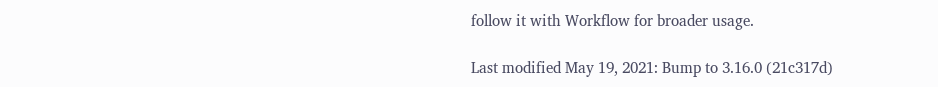follow it with Workflow for broader usage.

Last modified May 19, 2021: Bump to 3.16.0 (21c317d)